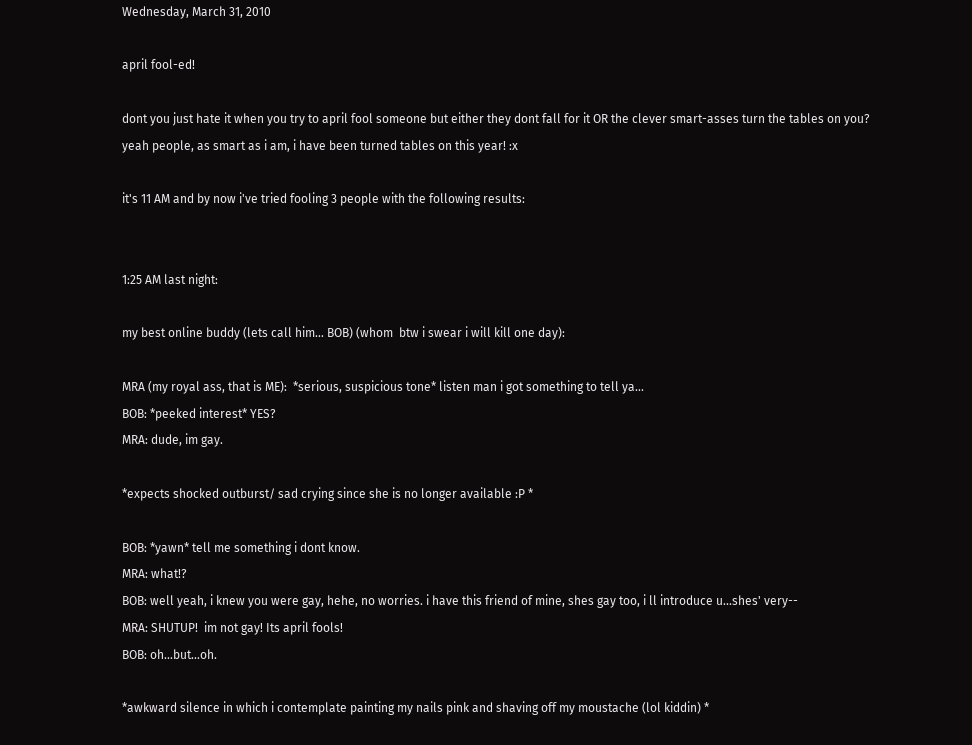Wednesday, March 31, 2010

april fool-ed!

dont you just hate it when you try to april fool someone but either they dont fall for it OR the clever smart-asses turn the tables on you? yeah people, as smart as i am, i have been turned tables on this year! :x

it's 11 AM and by now i've tried fooling 3 people with the following results:


1:25 AM last night:

my best online buddy (lets call him... BOB) (whom  btw i swear i will kill one day):

MRA (my royal ass, that is ME):  *serious, suspicious tone* listen man i got something to tell ya...
BOB: *peeked interest* YES?
MRA: dude, im gay.

*expects shocked outburst/ sad crying since she is no longer available :P *

BOB: *yawn* tell me something i dont know.
MRA: what!?
BOB: well yeah, i knew you were gay, hehe, no worries. i have this friend of mine, shes gay too, i ll introduce u...shes' very--
MRA: SHUTUP!  im not gay! Its april fools!
BOB: oh...but...oh.

*awkward silence in which i contemplate painting my nails pink and shaving off my moustache (lol kiddin) *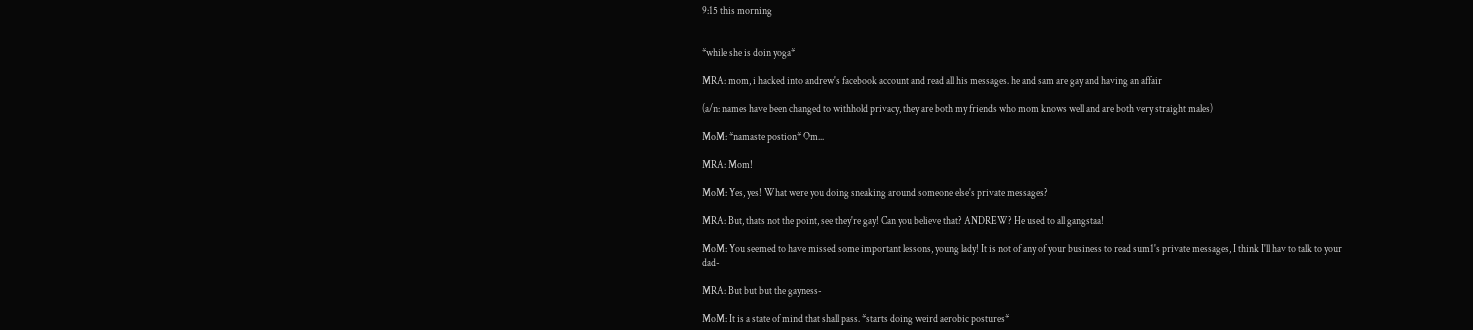9:15 this morning


*while she is doin yoga*

MRA: mom, i hacked into andrew's facebook account and read all his messages. he and sam are gay and having an affair

(a/n: names have been changed to withhold privacy, they are both my friends who mom knows well and are both very straight males)

MoM: *namaste postion* Om...

MRA: Mom!

MoM: Yes, yes! What were you doing sneaking around someone else's private messages?

MRA: But, thats not the point, see they're gay! Can you believe that? ANDREW? He used to all gangstaa!

MoM: You seemed to have missed some important lessons, young lady! It is not of any of your business to read sum1's private messages, I think I'll hav to talk to your dad-

MRA: But but but the gayness-

MoM: It is a state of mind that shall pass. *starts doing weird aerobic postures*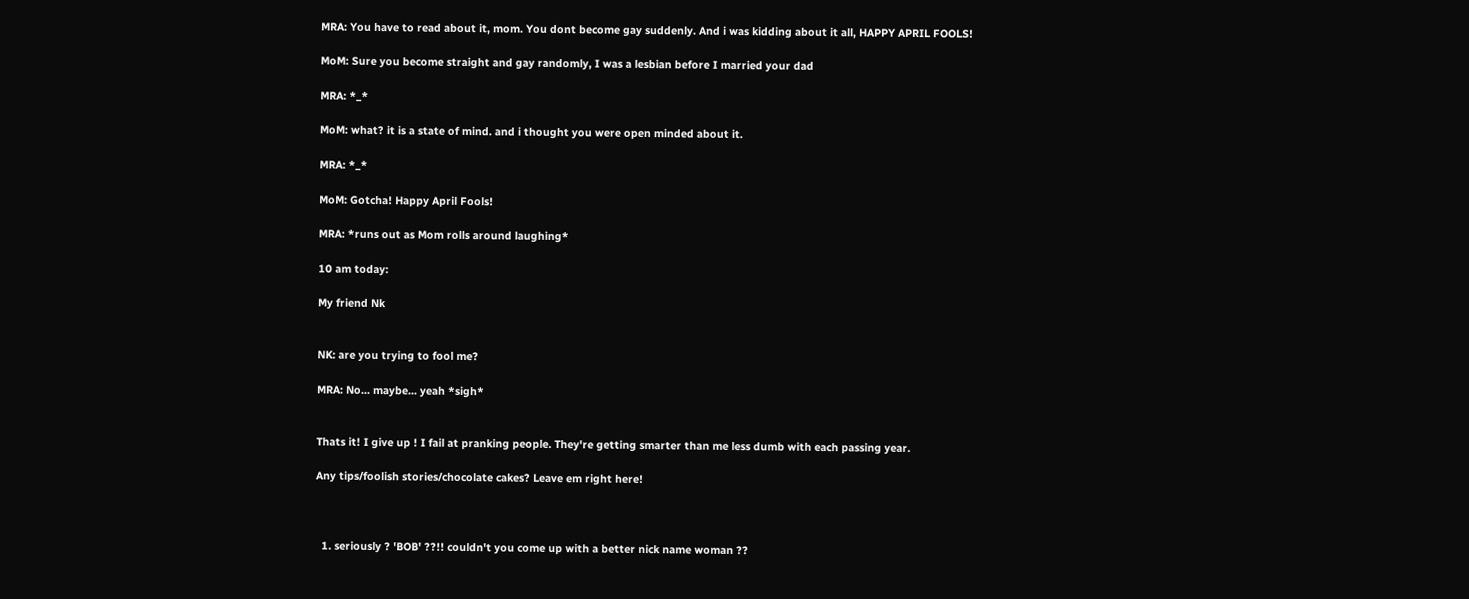MRA: You have to read about it, mom. You dont become gay suddenly. And i was kidding about it all, HAPPY APRIL FOOLS!

MoM: Sure you become straight and gay randomly, I was a lesbian before I married your dad

MRA: *_*

MoM: what? it is a state of mind. and i thought you were open minded about it.

MRA: *_*

MoM: Gotcha! Happy April Fools!

MRA: *runs out as Mom rolls around laughing*

10 am today:

My friend Nk


NK: are you trying to fool me?

MRA: No... maybe... yeah *sigh*


Thats it! I give up ! I fail at pranking people. They're getting smarter than me less dumb with each passing year.

Any tips/foolish stories/chocolate cakes? Leave em right here!



  1. seriously ? 'BOB' ??!! couldn't you come up with a better nick name woman ??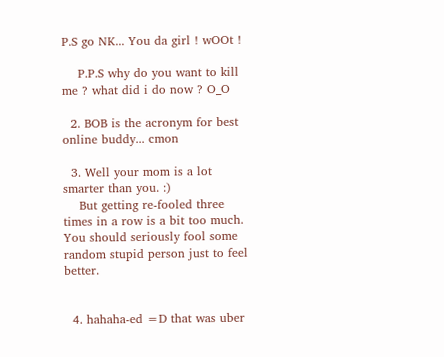P.S go NK... You da girl ! wOOt !

    P.P.S why do you want to kill me ? what did i do now ? O_O

  2. BOB is the acronym for best online buddy... cmon

  3. Well your mom is a lot smarter than you. :)
    But getting re-fooled three times in a row is a bit too much. You should seriously fool some random stupid person just to feel better.


  4. hahaha-ed =D that was uber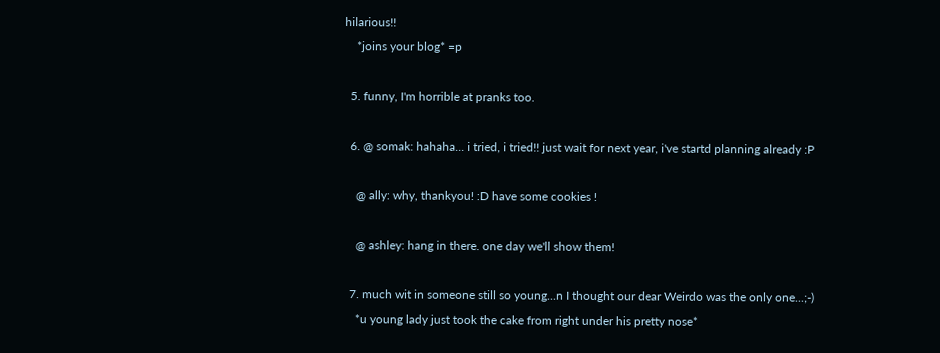hilarious!!
    *joins your blog* =p

  5. funny, I'm horrible at pranks too.

  6. @ somak: hahaha... i tried, i tried!! just wait for next year, i've startd planning already :P

    @ ally: why, thankyou! :D have some cookies !

    @ ashley: hang in there. one day we'll show them!

  7. much wit in someone still so young...n I thought our dear Weirdo was the only one...;-)
    *u young lady just took the cake from right under his pretty nose*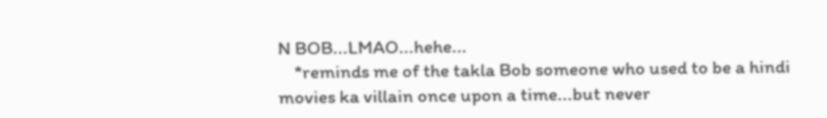N BOB...LMAO...hehe...
    *reminds me of the takla Bob someone who used to be a hindi movies ka villain once upon a time...but never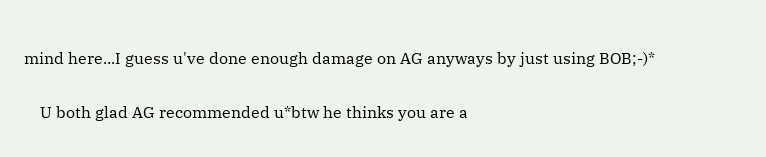mind here...I guess u've done enough damage on AG anyways by just using BOB;-)*

    U both glad AG recommended u*btw he thinks you are a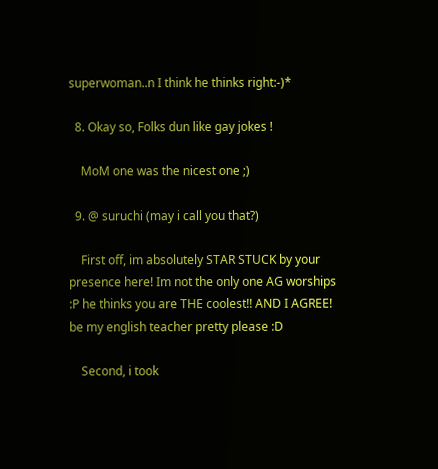superwoman..n I think he thinks right:-)*

  8. Okay so, Folks dun like gay jokes !

    MoM one was the nicest one ;)

  9. @ suruchi (may i call you that?)

    First off, im absolutely STAR STUCK by your presence here! Im not the only one AG worships :P he thinks you are THE coolest!! AND I AGREE! be my english teacher pretty please :D

    Second, i took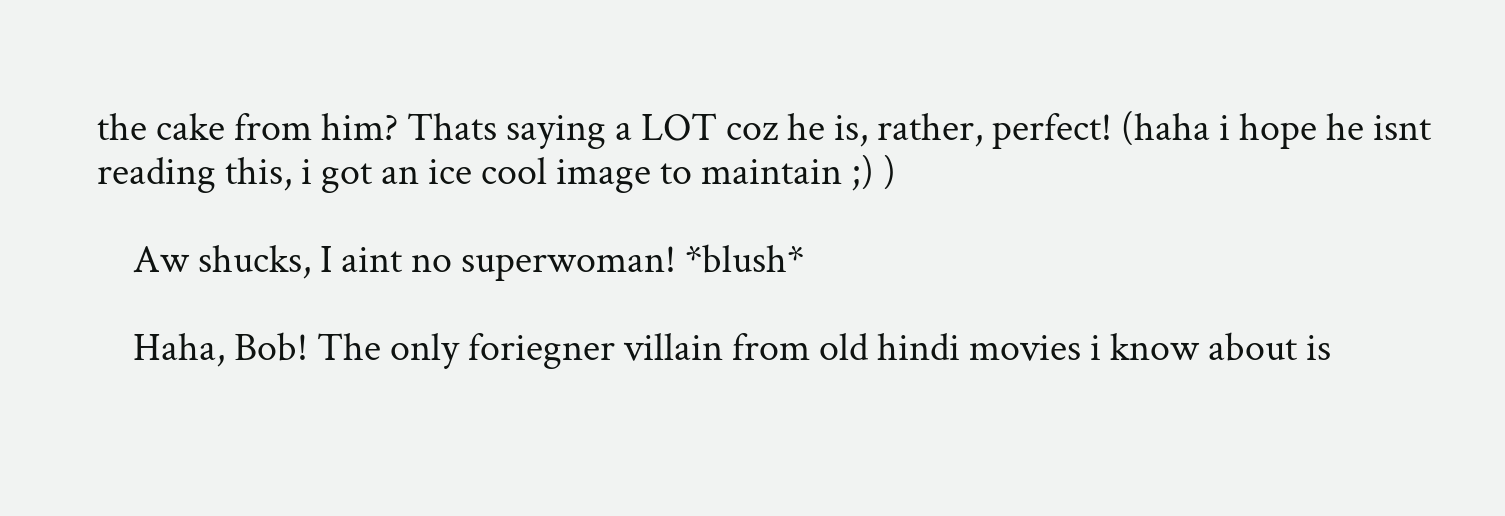the cake from him? Thats saying a LOT coz he is, rather, perfect! (haha i hope he isnt reading this, i got an ice cool image to maintain ;) )

    Aw shucks, I aint no superwoman! *blush*

    Haha, Bob! The only foriegner villain from old hindi movies i know about is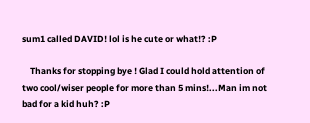sum1 called DAVID! lol is he cute or what!? :P

    Thanks for stopping bye ! Glad I could hold attention of two cool/wiser people for more than 5 mins!...Man im not bad for a kid huh? :P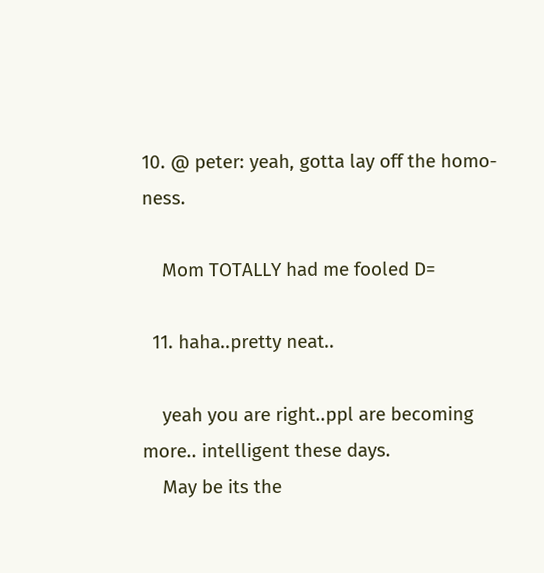10. @ peter: yeah, gotta lay off the homo-ness.

    Mom TOTALLY had me fooled D=

  11. haha..pretty neat..

    yeah you are right..ppl are becoming more.. intelligent these days.
    May be its the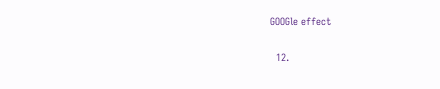GOOGle effect

  12.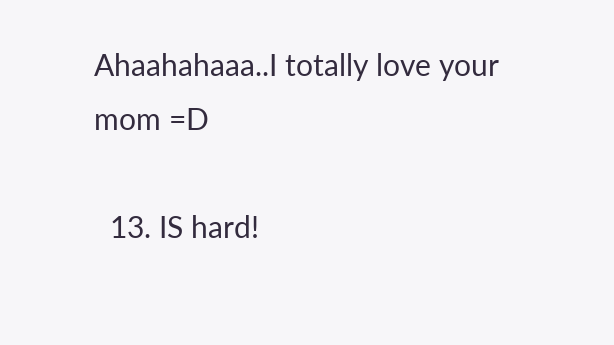Ahaahahaaa..I totally love your mom =D

  13. IS hard!